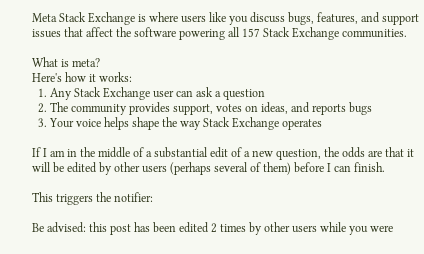Meta Stack Exchange is where users like you discuss bugs, features, and support issues that affect the software powering all 157 Stack Exchange communities.

What is meta?
Here's how it works:
  1. Any Stack Exchange user can ask a question
  2. The community provides support, votes on ideas, and reports bugs
  3. Your voice helps shape the way Stack Exchange operates

If I am in the middle of a substantial edit of a new question, the odds are that it will be edited by other users (perhaps several of them) before I can finish.

This triggers the notifier:

Be advised: this post has been edited 2 times by other users while you were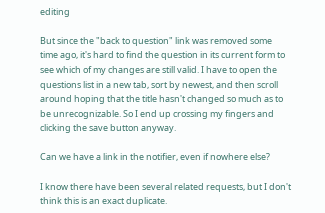editing

But since the "back to question" link was removed some time ago, it's hard to find the question in its current form to see which of my changes are still valid. I have to open the questions list in a new tab, sort by newest, and then scroll around hoping that the title hasn't changed so much as to be unrecognizable. So I end up crossing my fingers and clicking the save button anyway.

Can we have a link in the notifier, even if nowhere else?

I know there have been several related requests, but I don't think this is an exact duplicate.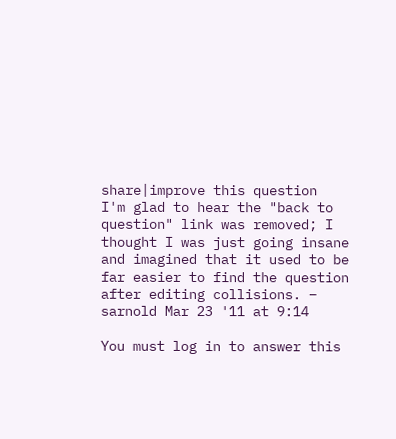share|improve this question
I'm glad to hear the "back to question" link was removed; I thought I was just going insane and imagined that it used to be far easier to find the question after editing collisions. – sarnold Mar 23 '11 at 9:14

You must log in to answer this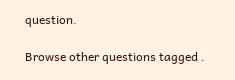question.

Browse other questions tagged .